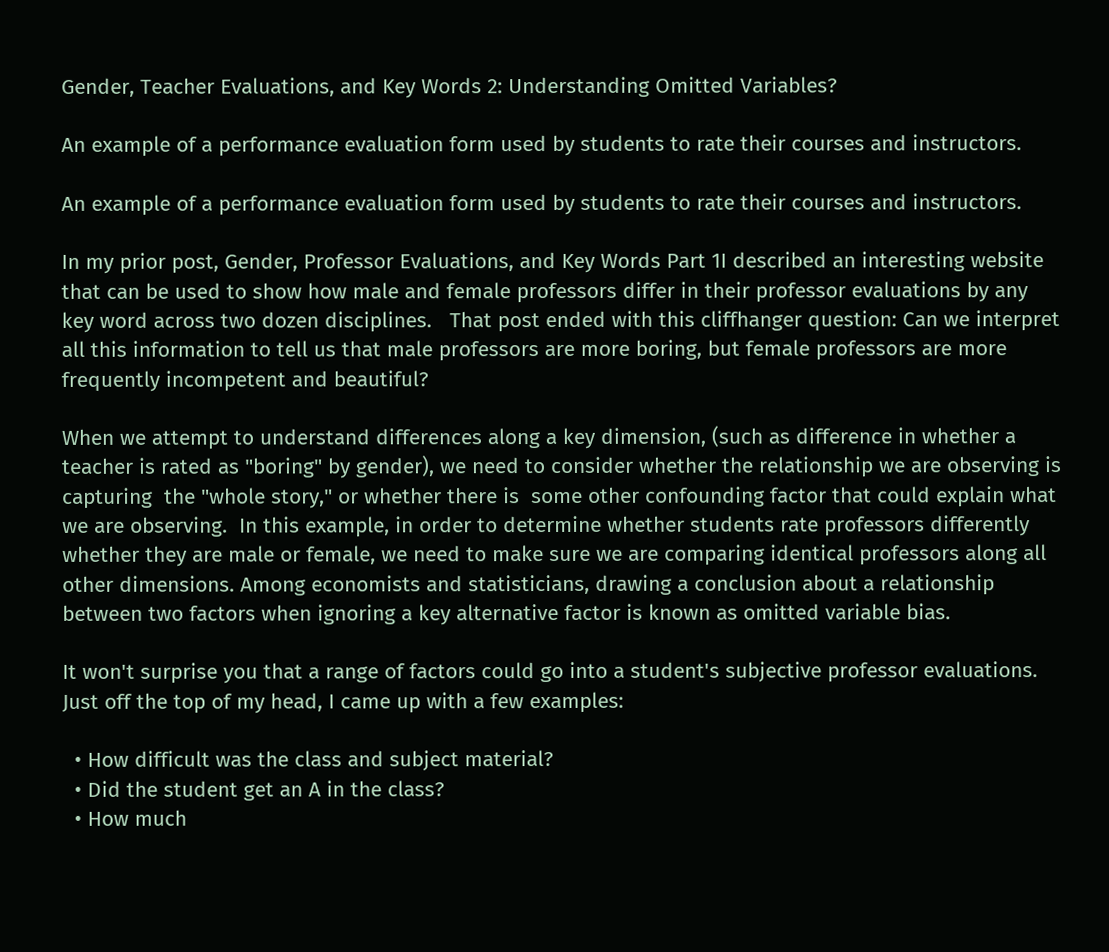Gender, Teacher Evaluations, and Key Words 2: Understanding Omitted Variables?

An example of a performance evaluation form used by students to rate their courses and instructors.

An example of a performance evaluation form used by students to rate their courses and instructors.

In my prior post, Gender, Professor Evaluations, and Key Words Part 1I described an interesting website that can be used to show how male and female professors differ in their professor evaluations by any key word across two dozen disciplines.   That post ended with this cliffhanger question: Can we interpret all this information to tell us that male professors are more boring, but female professors are more frequently incompetent and beautiful?

When we attempt to understand differences along a key dimension, (such as difference in whether a teacher is rated as "boring" by gender), we need to consider whether the relationship we are observing is capturing  the "whole story," or whether there is  some other confounding factor that could explain what we are observing.  In this example, in order to determine whether students rate professors differently whether they are male or female, we need to make sure we are comparing identical professors along all other dimensions. Among economists and statisticians, drawing a conclusion about a relationship between two factors when ignoring a key alternative factor is known as omitted variable bias.

It won't surprise you that a range of factors could go into a student's subjective professor evaluations.  Just off the top of my head, I came up with a few examples:

  • How difficult was the class and subject material?
  • Did the student get an A in the class?
  • How much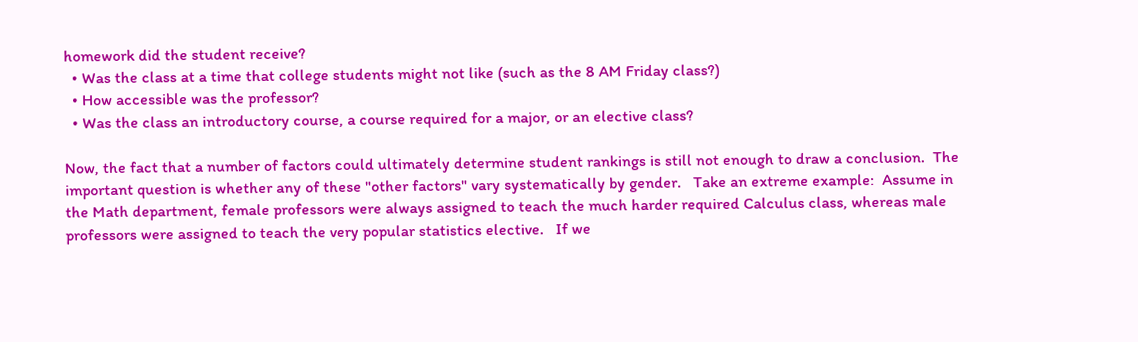homework did the student receive?
  • Was the class at a time that college students might not like (such as the 8 AM Friday class?)
  • How accessible was the professor?
  • Was the class an introductory course, a course required for a major, or an elective class?

Now, the fact that a number of factors could ultimately determine student rankings is still not enough to draw a conclusion.  The important question is whether any of these "other factors" vary systematically by gender.   Take an extreme example:  Assume in the Math department, female professors were always assigned to teach the much harder required Calculus class, whereas male professors were assigned to teach the very popular statistics elective.   If we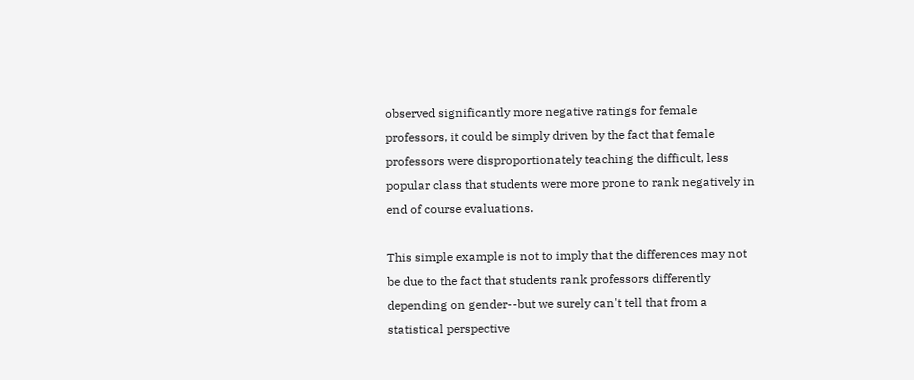observed significantly more negative ratings for female professors, it could be simply driven by the fact that female professors were disproportionately teaching the difficult, less popular class that students were more prone to rank negatively in end of course evaluations.

This simple example is not to imply that the differences may not be due to the fact that students rank professors differently depending on gender--but we surely can't tell that from a statistical perspective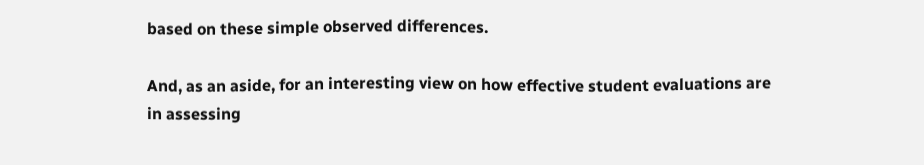based on these simple observed differences.

And, as an aside, for an interesting view on how effective student evaluations are in assessing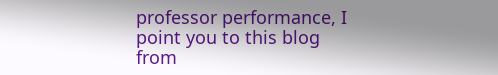professor performance, I point you to this blog from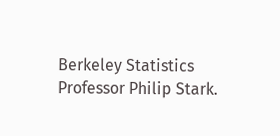Berkeley Statistics Professor Philip Stark.